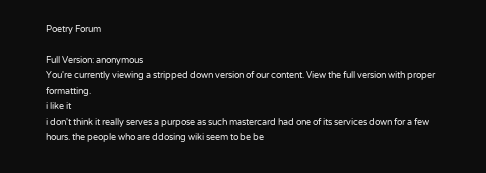Poetry Forum

Full Version: anonymous
You're currently viewing a stripped down version of our content. View the full version with proper formatting.
i like it
i don't think it really serves a purpose as such mastercard had one of its services down for a few hours. the people who are ddosing wiki seem to be be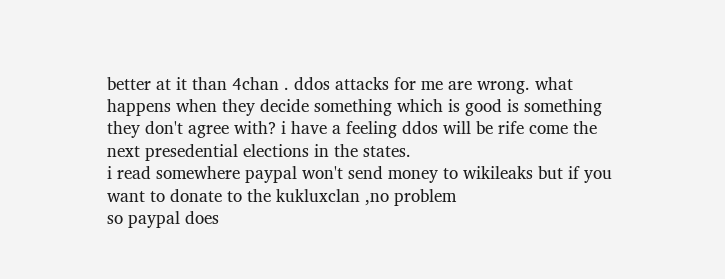better at it than 4chan . ddos attacks for me are wrong. what happens when they decide something which is good is something they don't agree with? i have a feeling ddos will be rife come the next presedential elections in the states.
i read somewhere paypal won't send money to wikileaks but if you want to donate to the kukluxclan ,no problem
so paypal does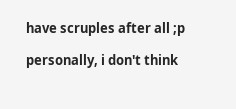have scruples after all ;p

personally, i don't think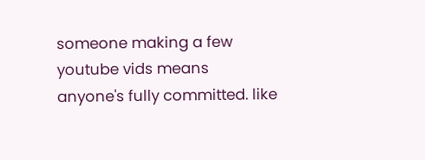someone making a few youtube vids means anyone's fully committed. like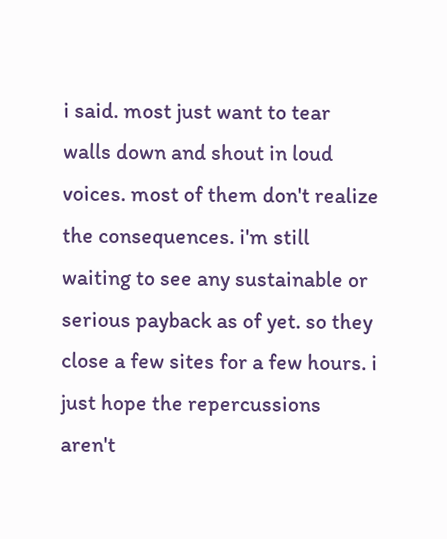i said. most just want to tear walls down and shout in loud voices. most of them don't realize the consequences. i'm still waiting to see any sustainable or serious payback as of yet. so they close a few sites for a few hours. i just hope the repercussions aren't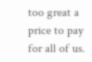too great a price to pay for all of us.